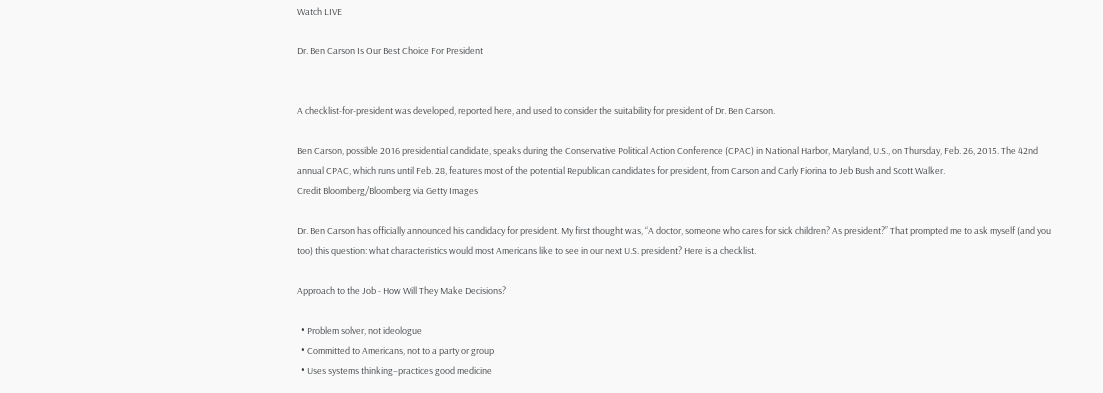Watch LIVE

Dr. Ben Carson Is Our Best Choice For President


A checklist-for-president was developed, reported here, and used to consider the suitability for president of Dr. Ben Carson.

Ben Carson, possible 2016 presidential candidate, speaks during the Conservative Political Action Conference (CPAC) in National Harbor, Maryland, U.S., on Thursday, Feb. 26, 2015. The 42nd annual CPAC, which runs until Feb. 28, features most of the potential Republican candidates for president, from Carson and Carly Fiorina to Jeb Bush and Scott Walker.
Credit Bloomberg/Bloomberg via Getty Images

Dr. Ben Carson has officially announced his candidacy for president. My first thought was, “A doctor, someone who cares for sick children? As president?” That prompted me to ask myself (and you too) this question: what characteristics would most Americans like to see in our next U.S. president? Here is a checklist.

Approach to the Job - How Will They Make Decisions?

  • Problem solver, not ideologue
  • Committed to Americans, not to a party or group
  • Uses systems thinking–practices good medicine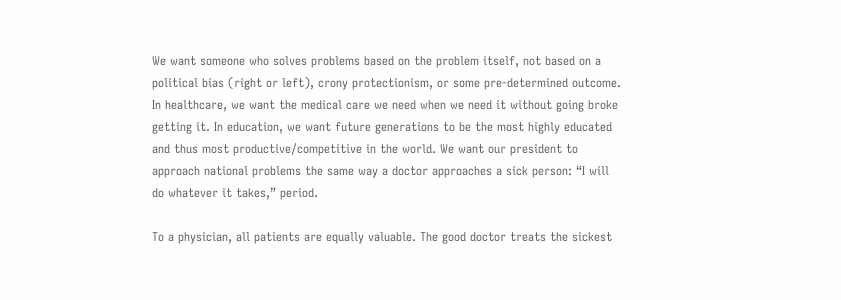We want someone who solves problems based on the problem itself, not based on a political bias (right or left), crony protectionism, or some pre-determined outcome. In healthcare, we want the medical care we need when we need it without going broke getting it. In education, we want future generations to be the most highly educated and thus most productive/competitive in the world. We want our president to approach national problems the same way a doctor approaches a sick person: “I will do whatever it takes,” period.

To a physician, all patients are equally valuable. The good doctor treats the sickest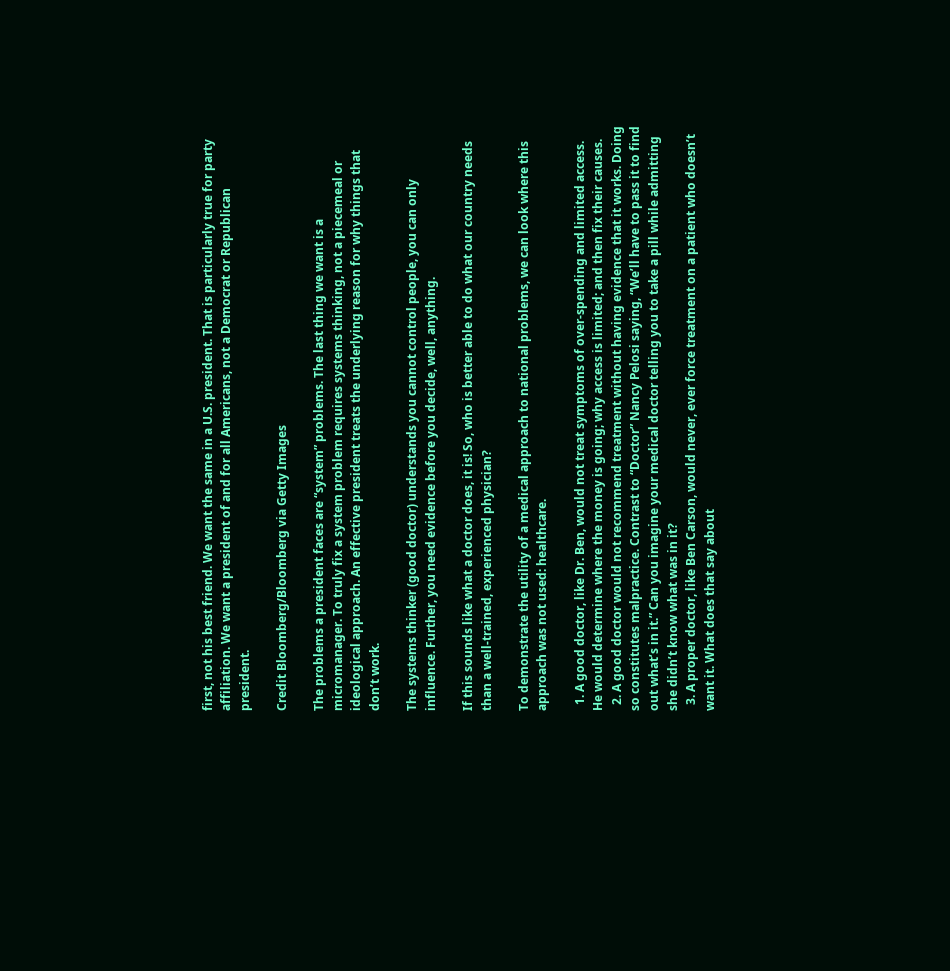first, not his best friend. We want the same in a U.S. president. That is particularly true for party affiliation. We want a president of and for all Americans, not a Democrat or Republican president.

Credit Bloomberg/Bloomberg via Getty Images

The problems a president faces are “system” problems. The last thing we want is a micromanager. To truly fix a system problem requires systems thinking, not a piecemeal or ideological approach. An effective president treats the underlying reason for why things that don’t work.

The systems thinker (good doctor) understands you cannot control people, you can only influence. Further, you need evidence before you decide, well, anything.

If this sounds like what a doctor does, it is! So, who is better able to do what our country needs than a well-trained, experienced physician?

To demonstrate the utility of a medical approach to national problems, we can look where this approach was not used: healthcare.

  1. A good doctor, like Dr. Ben, would not treat symptoms of over-spending and limited access. He would determine where the money is going; why access is limited; and then fix their causes.
  2. A good doctor would not recommend treatment without having evidence that it works. Doing so constitutes malpractice. Contrast to “Doctor” Nancy Pelosi saying, “We’ll have to pass it to find out what’s in it.” Can you imagine your medical doctor telling you to take a pill while admitting she didn’t know what was in it?
  3. A proper doctor, like Ben Carson, would never, ever force treatment on a patient who doesn’t want it. What does that say about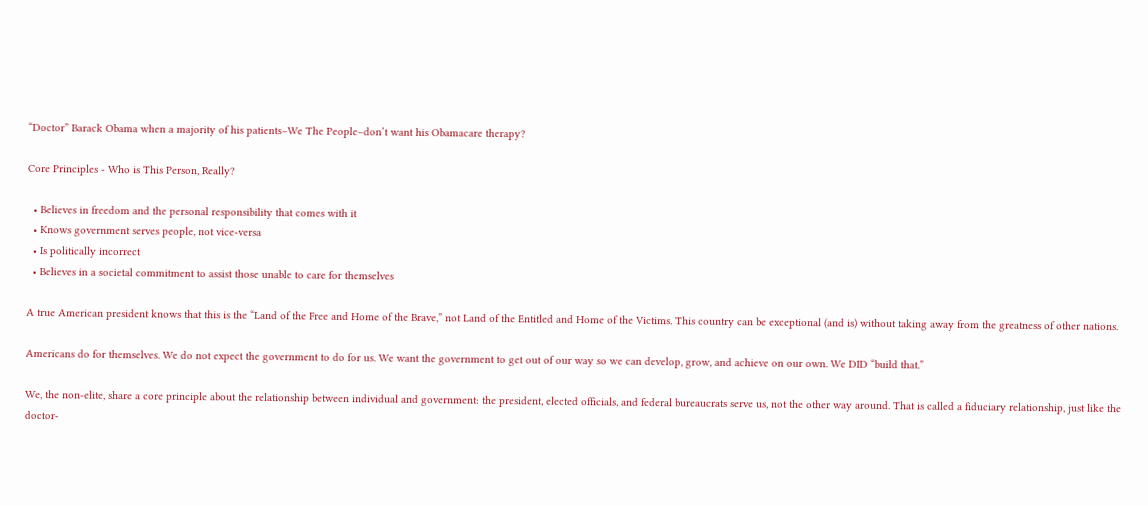“Doctor” Barack Obama when a majority of his patients–We The People–don’t want his Obamacare therapy?

Core Principles - Who is This Person, Really?

  • Believes in freedom and the personal responsibility that comes with it
  • Knows government serves people, not vice-versa
  • Is politically incorrect
  • Believes in a societal commitment to assist those unable to care for themselves

A true American president knows that this is the “Land of the Free and Home of the Brave,” not Land of the Entitled and Home of the Victims. This country can be exceptional (and is) without taking away from the greatness of other nations.

Americans do for themselves. We do not expect the government to do for us. We want the government to get out of our way so we can develop, grow, and achieve on our own. We DID “build that.”

We, the non-elite, share a core principle about the relationship between individual and government: the president, elected officials, and federal bureaucrats serve us, not the other way around. That is called a fiduciary relationship, just like the doctor-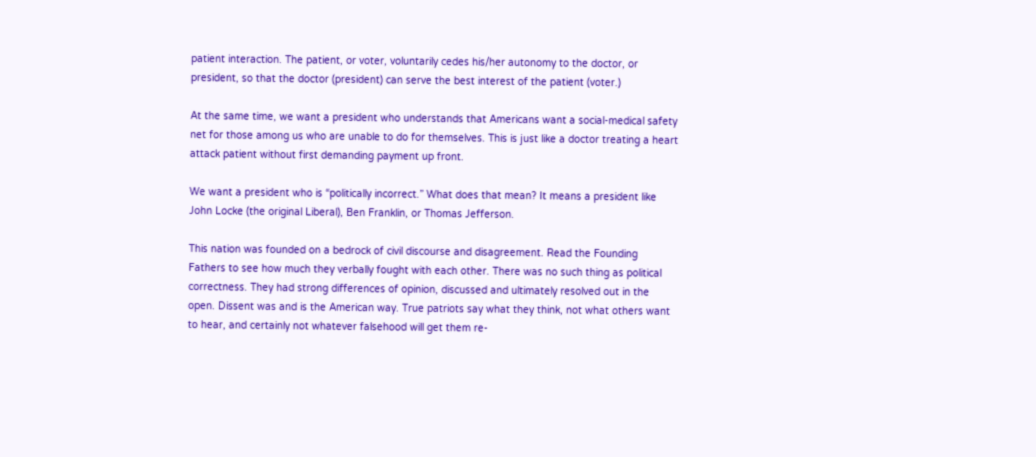patient interaction. The patient, or voter, voluntarily cedes his/her autonomy to the doctor, or president, so that the doctor (president) can serve the best interest of the patient (voter.)

At the same time, we want a president who understands that Americans want a social-medical safety net for those among us who are unable to do for themselves. This is just like a doctor treating a heart attack patient without first demanding payment up front.

We want a president who is “politically incorrect.” What does that mean? It means a president like John Locke (the original Liberal), Ben Franklin, or Thomas Jefferson.

This nation was founded on a bedrock of civil discourse and disagreement. Read the Founding Fathers to see how much they verbally fought with each other. There was no such thing as political correctness. They had strong differences of opinion, discussed and ultimately resolved out in the open. Dissent was and is the American way. True patriots say what they think, not what others want to hear, and certainly not whatever falsehood will get them re-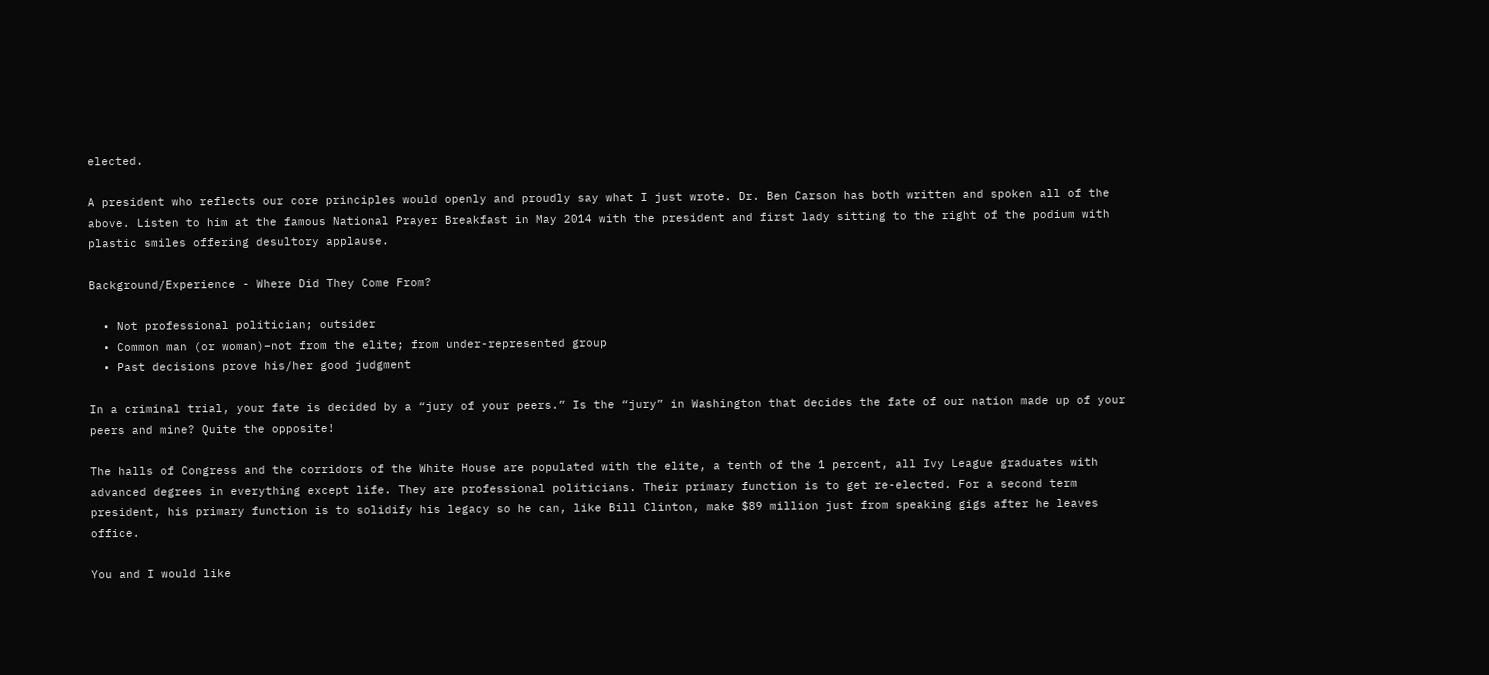elected.

A president who reflects our core principles would openly and proudly say what I just wrote. Dr. Ben Carson has both written and spoken all of the above. Listen to him at the famous National Prayer Breakfast in May 2014 with the president and first lady sitting to the right of the podium with plastic smiles offering desultory applause.

Background/Experience - Where Did They Come From?

  • Not professional politician; outsider
  • Common man (or woman)–not from the elite; from under-represented group
  • Past decisions prove his/her good judgment

In a criminal trial, your fate is decided by a “jury of your peers.” Is the “jury” in Washington that decides the fate of our nation made up of your peers and mine? Quite the opposite!

The halls of Congress and the corridors of the White House are populated with the elite, a tenth of the 1 percent, all Ivy League graduates with advanced degrees in everything except life. They are professional politicians. Their primary function is to get re-elected. For a second term president, his primary function is to solidify his legacy so he can, like Bill Clinton, make $89 million just from speaking gigs after he leaves office.

You and I would like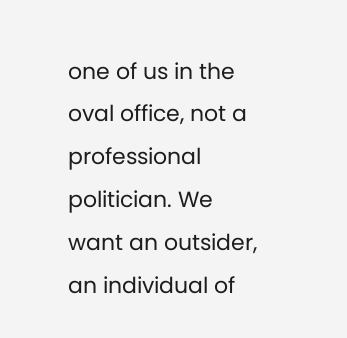one of us in the oval office, not a professional politician. We want an outsider, an individual of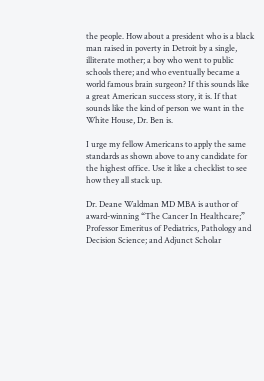the people. How about a president who is a black man raised in poverty in Detroit by a single, illiterate mother; a boy who went to public schools there; and who eventually became a world famous brain surgeon? If this sounds like a great American success story, it is. If that sounds like the kind of person we want in the White House, Dr. Ben is.

I urge my fellow Americans to apply the same standards as shown above to any candidate for the highest office. Use it like a checklist to see how they all stack up.

Dr. Deane Waldman MD MBA is author of award-winning “The Cancer In Healthcare;” Professor Emeritus of Pediatrics, Pathology and Decision Science; and Adjunct Scholar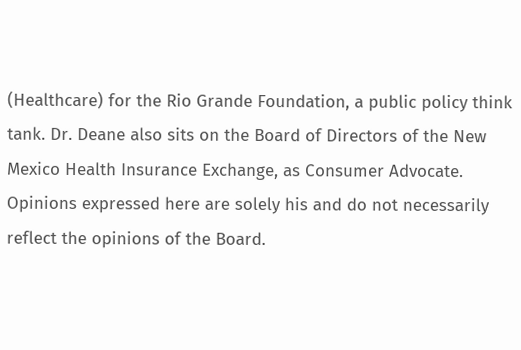(Healthcare) for the Rio Grande Foundation, a public policy think tank. Dr. Deane also sits on the Board of Directors of the New Mexico Health Insurance Exchange, as Consumer Advocate. Opinions expressed here are solely his and do not necessarily reflect the opinions of the Board.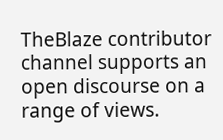TheBlaze contributor channel supports an open discourse on a range of views.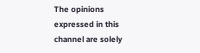The opinions expressed in this channel are solely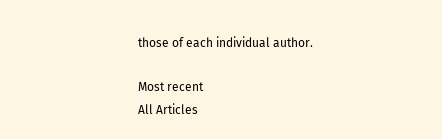those of each individual author.

Most recent
All Articles